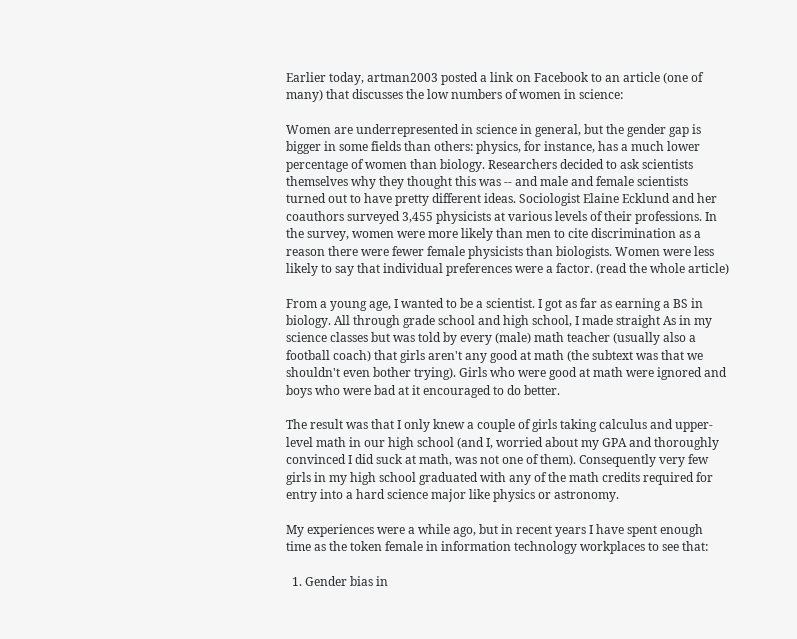Earlier today, artman2003 posted a link on Facebook to an article (one of many) that discusses the low numbers of women in science:

Women are underrepresented in science in general, but the gender gap is bigger in some fields than others: physics, for instance, has a much lower percentage of women than biology. Researchers decided to ask scientists themselves why they thought this was -- and male and female scientists turned out to have pretty different ideas. Sociologist Elaine Ecklund and her coauthors surveyed 3,455 physicists at various levels of their professions. In the survey, women were more likely than men to cite discrimination as a reason there were fewer female physicists than biologists. Women were less likely to say that individual preferences were a factor. (read the whole article)

From a young age, I wanted to be a scientist. I got as far as earning a BS in biology. All through grade school and high school, I made straight As in my science classes but was told by every (male) math teacher (usually also a football coach) that girls aren't any good at math (the subtext was that we shouldn't even bother trying). Girls who were good at math were ignored and boys who were bad at it encouraged to do better.

The result was that I only knew a couple of girls taking calculus and upper-level math in our high school (and I, worried about my GPA and thoroughly convinced I did suck at math, was not one of them). Consequently very few girls in my high school graduated with any of the math credits required for entry into a hard science major like physics or astronomy.

My experiences were a while ago, but in recent years I have spent enough time as the token female in information technology workplaces to see that:

  1. Gender bias in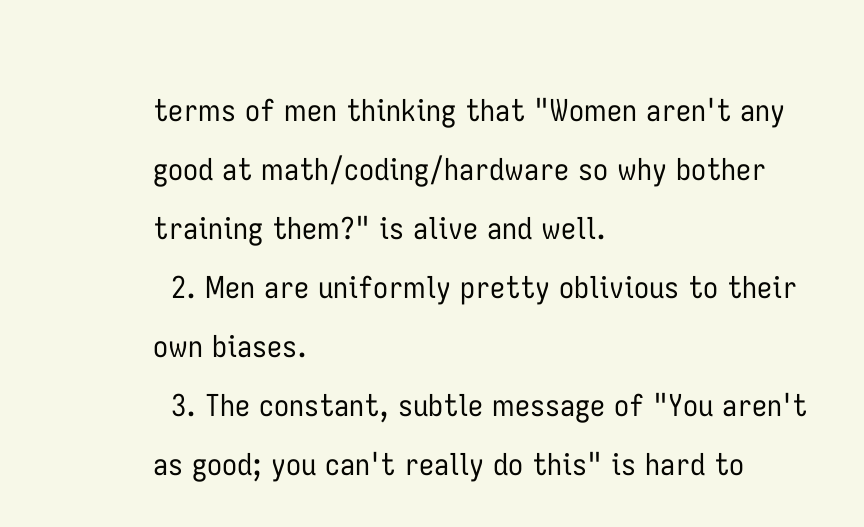terms of men thinking that "Women aren't any good at math/coding/hardware so why bother training them?" is alive and well.
  2. Men are uniformly pretty oblivious to their own biases.
  3. The constant, subtle message of "You aren't as good; you can't really do this" is hard to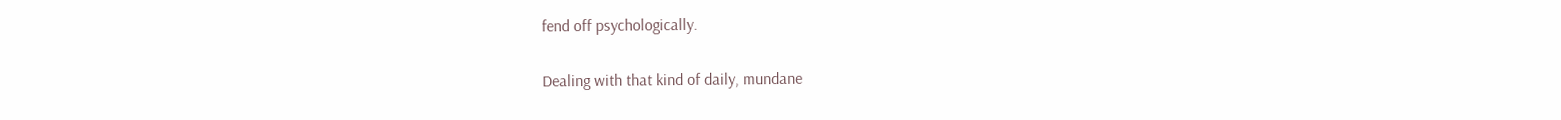fend off psychologically.

Dealing with that kind of daily, mundane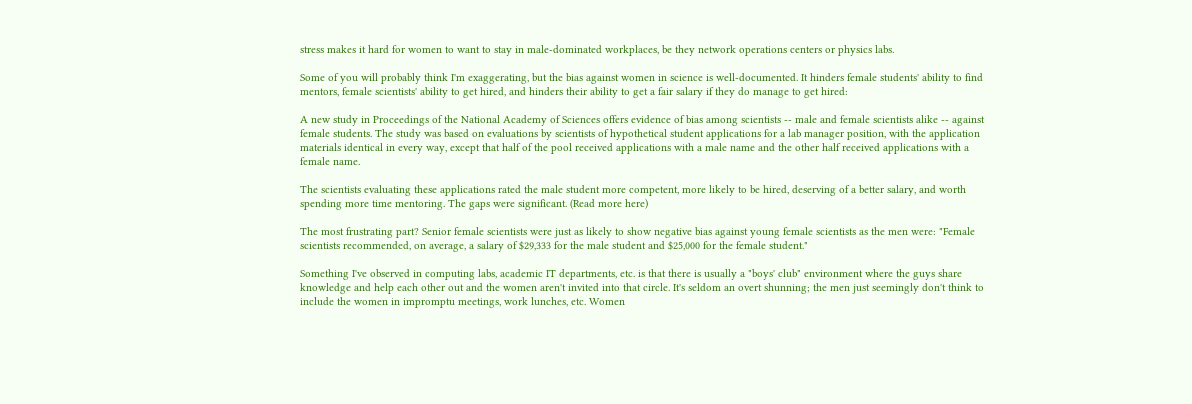stress makes it hard for women to want to stay in male-dominated workplaces, be they network operations centers or physics labs.

Some of you will probably think I'm exaggerating, but the bias against women in science is well-documented. It hinders female students' ability to find mentors, female scientists' ability to get hired, and hinders their ability to get a fair salary if they do manage to get hired:

A new study in Proceedings of the National Academy of Sciences offers evidence of bias among scientists -- male and female scientists alike -- against female students. The study was based on evaluations by scientists of hypothetical student applications for a lab manager position, with the application materials identical in every way, except that half of the pool received applications with a male name and the other half received applications with a female name.

The scientists evaluating these applications rated the male student more competent, more likely to be hired, deserving of a better salary, and worth spending more time mentoring. The gaps were significant. (Read more here)

The most frustrating part? Senior female scientists were just as likely to show negative bias against young female scientists as the men were: "Female scientists recommended, on average, a salary of $29,333 for the male student and $25,000 for the female student."

Something I've observed in computing labs, academic IT departments, etc. is that there is usually a "boys' club" environment where the guys share knowledge and help each other out and the women aren't invited into that circle. It's seldom an overt shunning; the men just seemingly don't think to include the women in impromptu meetings, work lunches, etc. Women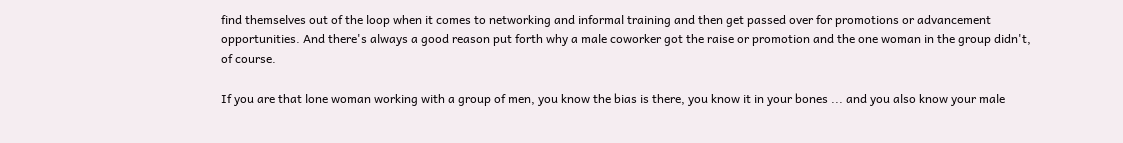find themselves out of the loop when it comes to networking and informal training and then get passed over for promotions or advancement opportunities. And there's always a good reason put forth why a male coworker got the raise or promotion and the one woman in the group didn't, of course.

If you are that lone woman working with a group of men, you know the bias is there, you know it in your bones ... and you also know your male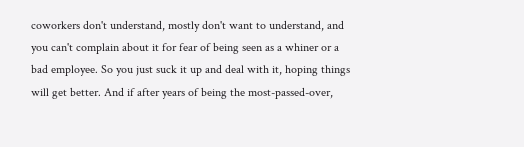coworkers don't understand, mostly don't want to understand, and you can't complain about it for fear of being seen as a whiner or a bad employee. So you just suck it up and deal with it, hoping things will get better. And if after years of being the most-passed-over,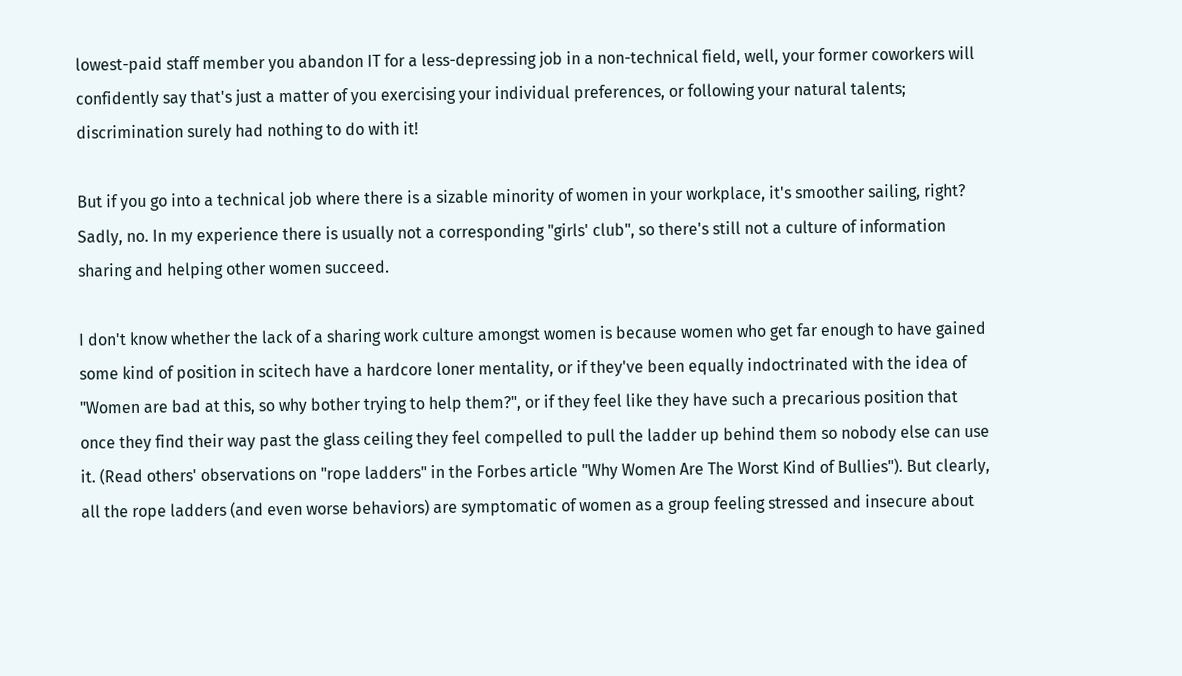lowest-paid staff member you abandon IT for a less-depressing job in a non-technical field, well, your former coworkers will confidently say that's just a matter of you exercising your individual preferences, or following your natural talents; discrimination surely had nothing to do with it!

But if you go into a technical job where there is a sizable minority of women in your workplace, it's smoother sailing, right? Sadly, no. In my experience there is usually not a corresponding "girls' club", so there's still not a culture of information sharing and helping other women succeed.

I don't know whether the lack of a sharing work culture amongst women is because women who get far enough to have gained some kind of position in scitech have a hardcore loner mentality, or if they've been equally indoctrinated with the idea of "Women are bad at this, so why bother trying to help them?", or if they feel like they have such a precarious position that once they find their way past the glass ceiling they feel compelled to pull the ladder up behind them so nobody else can use it. (Read others' observations on "rope ladders" in the Forbes article "Why Women Are The Worst Kind of Bullies"). But clearly, all the rope ladders (and even worse behaviors) are symptomatic of women as a group feeling stressed and insecure about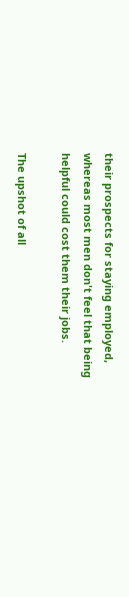their prospects for staying employed, whereas most men don't feel that being helpful could cost them their jobs.

The upshot of all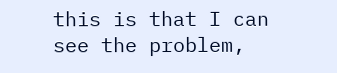this is that I can see the problem,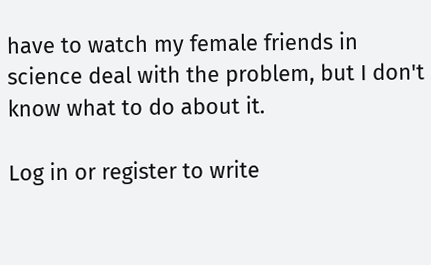have to watch my female friends in science deal with the problem, but I don't know what to do about it.

Log in or register to write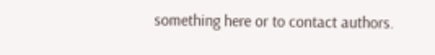something here or to contact authors.